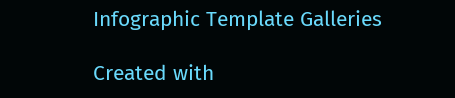Infographic Template Galleries

Created with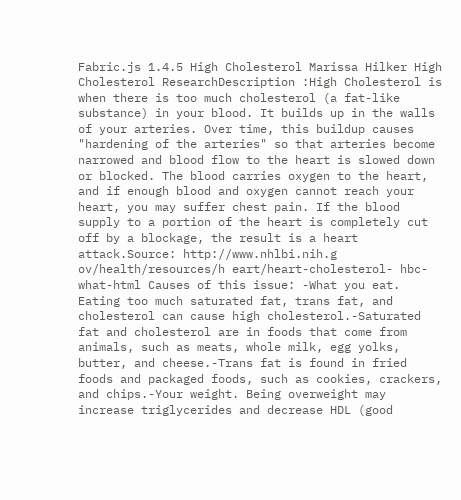Fabric.js 1.4.5 High Cholesterol Marissa Hilker High Cholesterol ResearchDescription :High Cholesterol is when there is too much cholesterol (a fat-like substance) in your blood. It builds up in the walls of your arteries. Over time, this buildup causes "hardening of the arteries" so that arteries become narrowed and blood flow to the heart is slowed down or blocked. The blood carries oxygen to the heart, and if enough blood and oxygen cannot reach your heart, you may suffer chest pain. If the blood supply to a portion of the heart is completely cut off by a blockage, the result is a heart attack.Source: http://www.nhlbi.nih.g ov/health/resources/h eart/heart-cholesterol- hbc-what-html Causes of this issue: -What you eat. Eating too much saturated fat, trans fat, and cholesterol can cause high cholesterol.-Saturated fat and cholesterol are in foods that come from animals, such as meats, whole milk, egg yolks, butter, and cheese.-Trans fat is found in fried foods and packaged foods, such as cookies, crackers, and chips.-Your weight. Being overweight may increase triglycerides and decrease HDL (good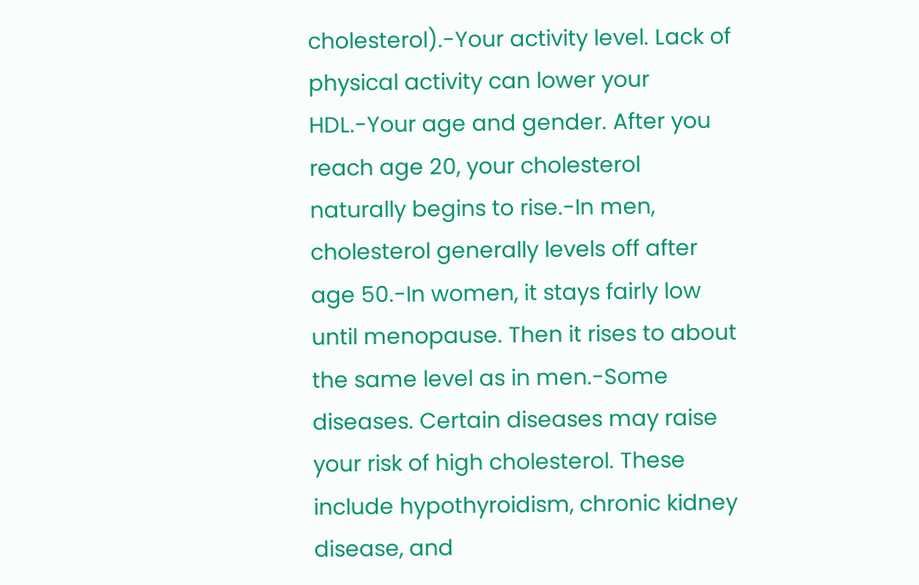cholesterol).-Your activity level. Lack of physical activity can lower your HDL.-Your age and gender. After you reach age 20, your cholesterol naturally begins to rise.-In men, cholesterol generally levels off after age 50.-In women, it stays fairly low until menopause. Then it rises to about the same level as in men.-Some diseases. Certain diseases may raise your risk of high cholesterol. These include hypothyroidism, chronic kidney disease, and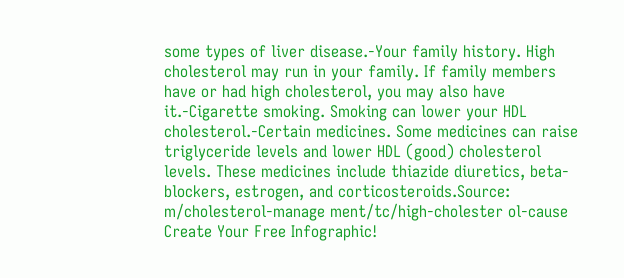some types of liver disease.-Your family history. High cholesterol may run in your family. If family members have or had high cholesterol, you may also have it.-Cigarette smoking. Smoking can lower your HDL cholesterol.-Certain medicines. Some medicines can raise triglyceride levels and lower HDL (good) cholesterol levels. These medicines include thiazide diuretics, beta-blockers, estrogen, and corticosteroids.Source: m/cholesterol-manage ment/tc/high-cholester ol-cause
Create Your Free Infographic!